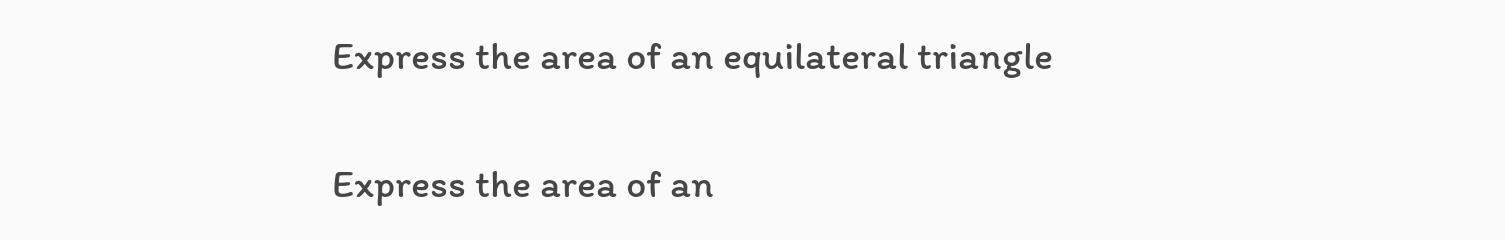Express the area of an equilateral triangle

Express the area of an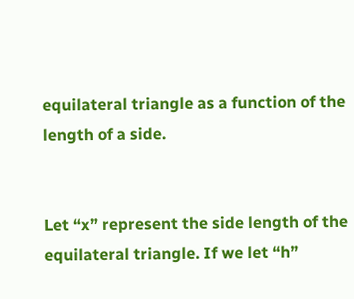equilateral triangle as a function of the length of a side.


Let “x” represent the side length of the equilateral triangle. If we let “h”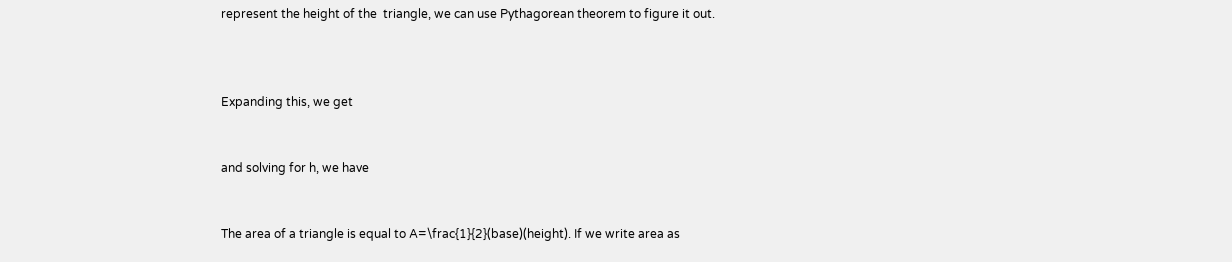represent the height of the  triangle, we can use Pythagorean theorem to figure it out.



Expanding this, we get


and solving for h, we have


The area of a triangle is equal to A=\frac{1}{2}(base)(height). If we write area as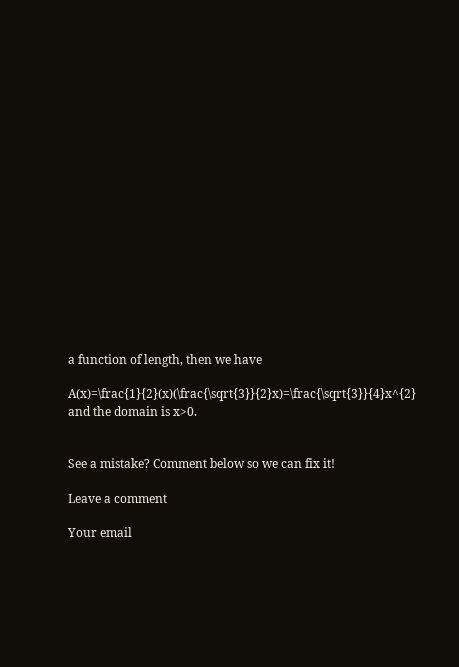a function of length, then we have

A(x)=\frac{1}{2}(x)(\frac{\sqrt{3}}{2}x)=\frac{\sqrt{3}}{4}x^{2} and the domain is x>0.


See a mistake? Comment below so we can fix it!

Leave a comment

Your email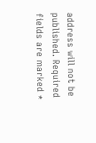address will not be published. Required fields are marked *